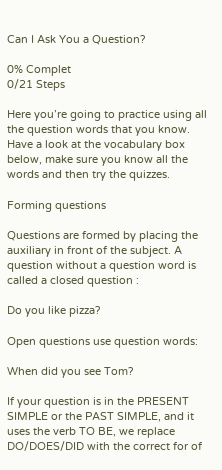Can I Ask You a Question?

0% Complet
0/21 Steps

Here you’re going to practice using all the question words that you know. Have a look at the vocabulary box below, make sure you know all the words and then try the quizzes.

Forming questions

Questions are formed by placing the auxiliary in front of the subject. A question without a question word is called a closed question :

Do you like pizza?

Open questions use question words:

When did you see Tom?

If your question is in the PRESENT SIMPLE or the PAST SIMPLE, and it uses the verb TO BE, we replace DO/DOES/DID with the correct for of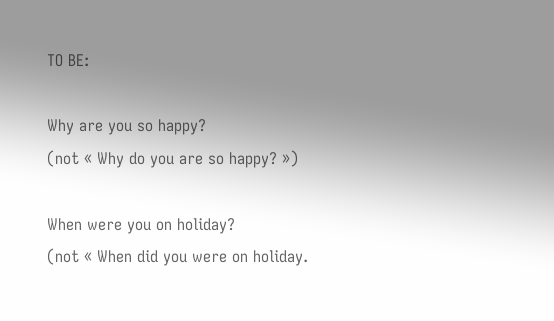TO BE:

Why are you so happy?
(not « Why do you are so happy? »)

When were you on holiday?
(not « When did you were on holiday.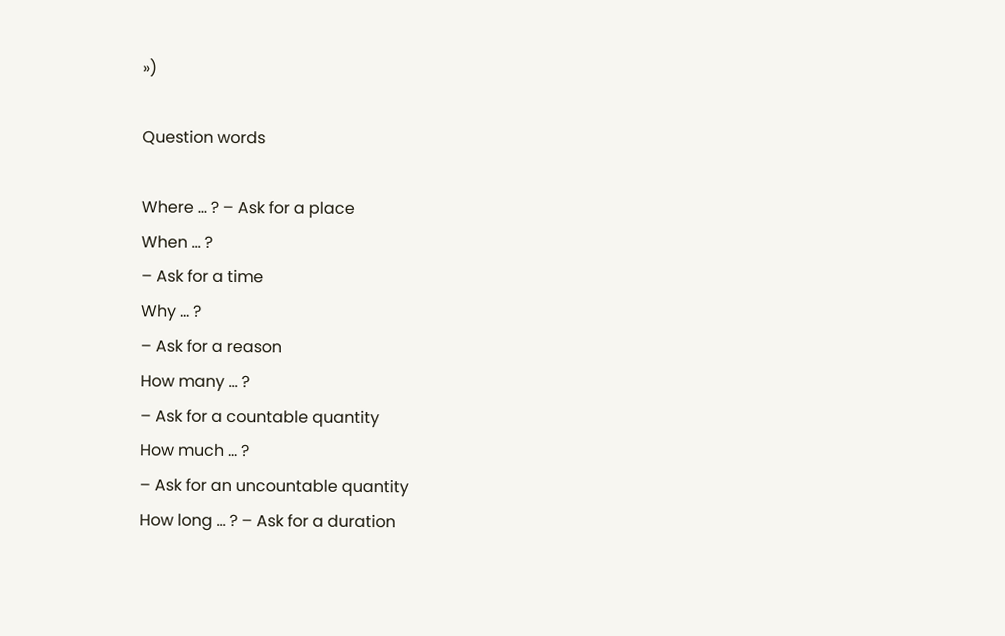»)

Question words

Where … ? – Ask for a place
When … ?
– Ask for a time
Why … ?
– Ask for a reason
How many … ?
– Ask for a countable quantity
How much … ?
– Ask for an uncountable quantity
How long … ? – Ask for a duration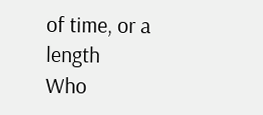of time, or a length
Who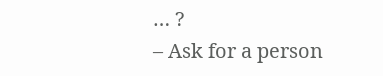… ?
– Ask for a person